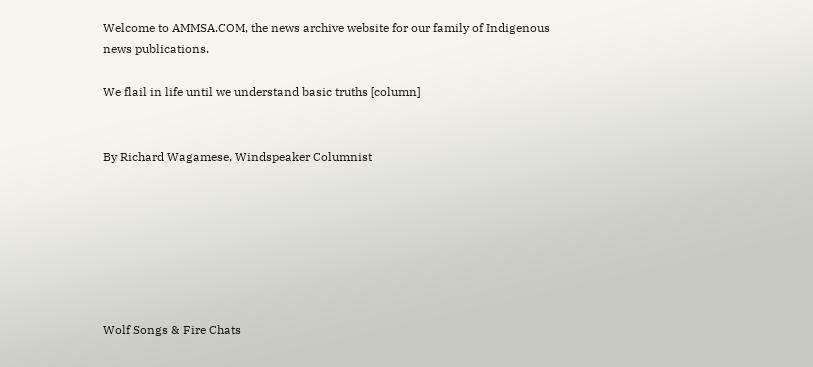Welcome to AMMSA.COM, the news archive website for our family of Indigenous news publications.

We flail in life until we understand basic truths [column]


By Richard Wagamese, Windspeaker Columnist







Wolf Songs & Fire Chats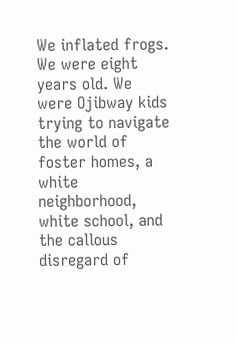We inflated frogs. We were eight years old. We were Ojibway kids trying to navigate the world of foster homes, a white neighborhood, white school, and the callous disregard of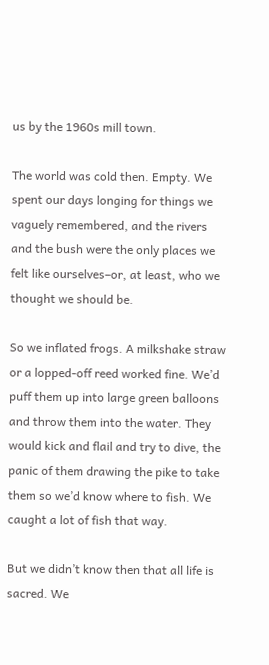us by the 1960s mill town.

The world was cold then. Empty. We spent our days longing for things we vaguely remembered, and the rivers and the bush were the only places we felt like ourselves–or, at least, who we thought we should be.

So we inflated frogs. A milkshake straw or a lopped-off reed worked fine. We’d puff them up into large green balloons and throw them into the water. They would kick and flail and try to dive, the panic of them drawing the pike to take them so we’d know where to fish. We caught a lot of fish that way.

But we didn’t know then that all life is sacred. We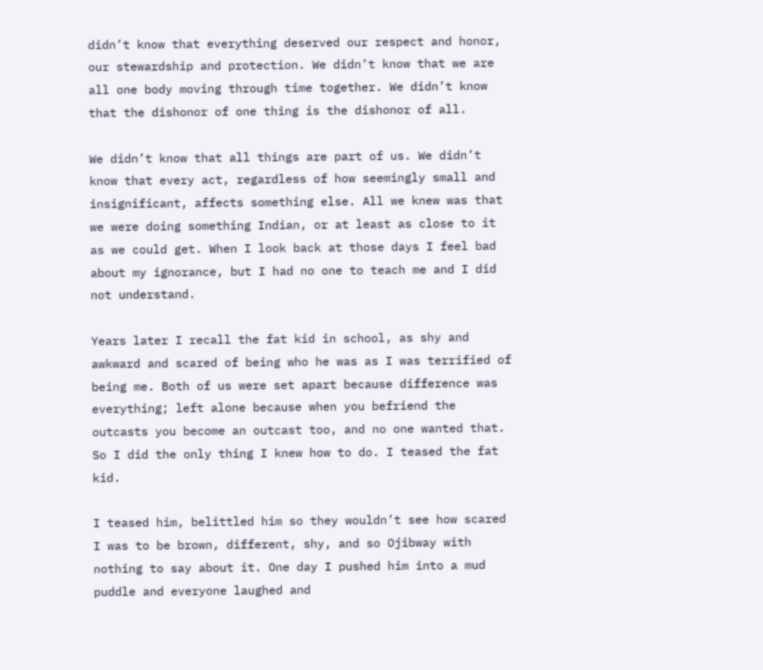didn’t know that everything deserved our respect and honor, our stewardship and protection. We didn’t know that we are all one body moving through time together. We didn’t know that the dishonor of one thing is the dishonor of all.

We didn’t know that all things are part of us. We didn’t know that every act, regardless of how seemingly small and insignificant, affects something else. All we knew was that we were doing something Indian, or at least as close to it as we could get. When I look back at those days I feel bad about my ignorance, but I had no one to teach me and I did not understand.

Years later I recall the fat kid in school, as shy and awkward and scared of being who he was as I was terrified of being me. Both of us were set apart because difference was everything; left alone because when you befriend the outcasts you become an outcast too, and no one wanted that. So I did the only thing I knew how to do. I teased the fat kid.

I teased him, belittled him so they wouldn’t see how scared I was to be brown, different, shy, and so Ojibway with nothing to say about it. One day I pushed him into a mud puddle and everyone laughed and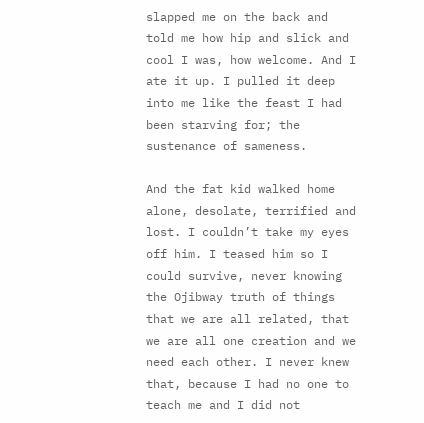slapped me on the back and told me how hip and slick and cool I was, how welcome. And I ate it up. I pulled it deep into me like the feast I had been starving for; the sustenance of sameness.

And the fat kid walked home alone, desolate, terrified and lost. I couldn’t take my eyes off him. I teased him so I could survive, never knowing the Ojibway truth of things that we are all related, that we are all one creation and we need each other. I never knew that, because I had no one to teach me and I did not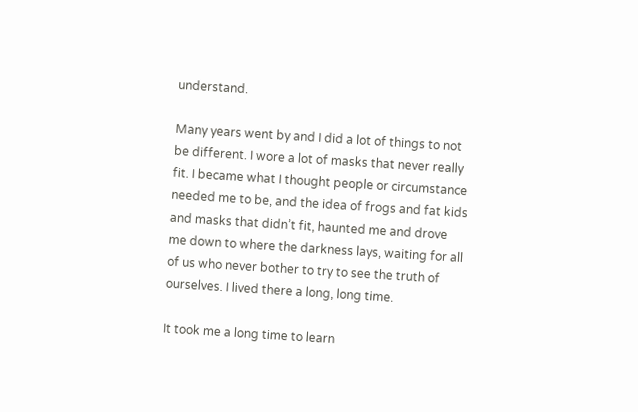understand.

Many years went by and I did a lot of things to not be different. I wore a lot of masks that never really fit. I became what I thought people or circumstance needed me to be, and the idea of frogs and fat kids and masks that didn’t fit, haunted me and drove me down to where the darkness lays, waiting for all of us who never bother to try to see the truth of ourselves. I lived there a long, long time.

It took me a long time to learn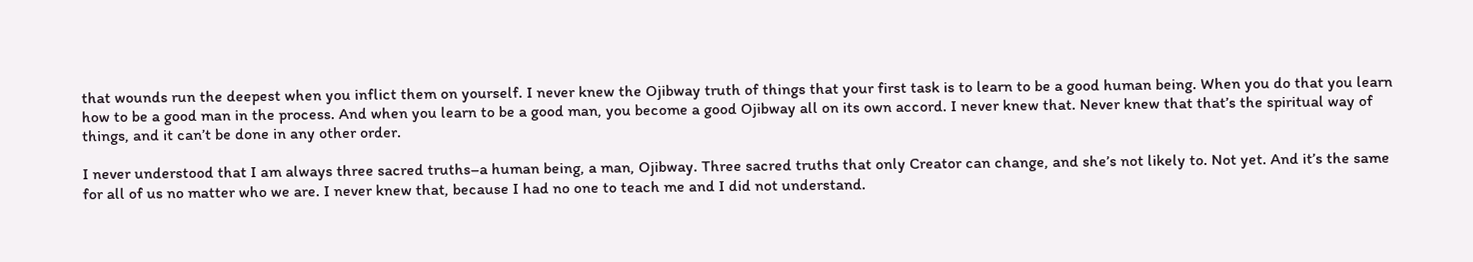that wounds run the deepest when you inflict them on yourself. I never knew the Ojibway truth of things that your first task is to learn to be a good human being. When you do that you learn how to be a good man in the process. And when you learn to be a good man, you become a good Ojibway all on its own accord. I never knew that. Never knew that that’s the spiritual way of things, and it can’t be done in any other order.

I never understood that I am always three sacred truths–a human being, a man, Ojibway. Three sacred truths that only Creator can change, and she’s not likely to. Not yet. And it’s the same for all of us no matter who we are. I never knew that, because I had no one to teach me and I did not understand.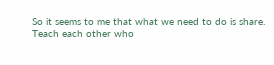So it seems to me that what we need to do is share.
Teach each other who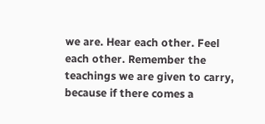we are. Hear each other. Feel each other. Remember the teachings we are given to carry, because if there comes a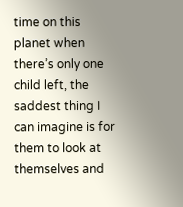time on this planet when there’s only one child left, the saddest thing I can imagine is for them to look at themselves and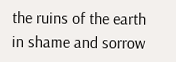the ruins of the earth in shame and sorrow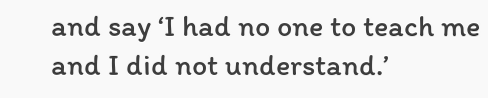and say ‘I had no one to teach me and I did not understand.’